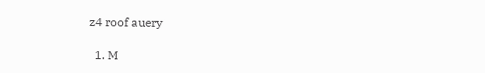z4 roof auery

  1. M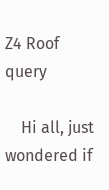Z4 Roof query

    Hi all, just wondered if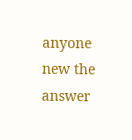anyone new the answer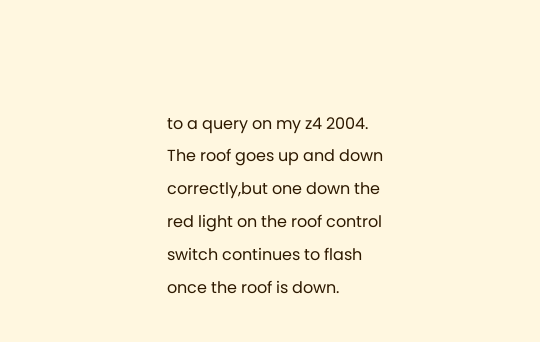to a query on my z4 2004. The roof goes up and down correctly,but one down the red light on the roof control switch continues to flash once the roof is down.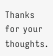Thanks for your thoughts.